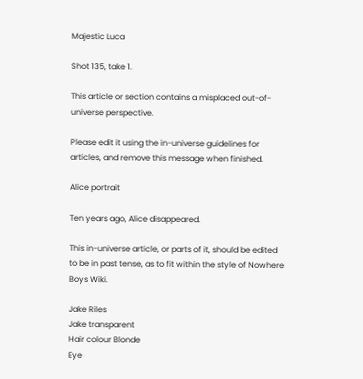Majestic Luca

Shot 135, take 1.

This article or section contains a misplaced out-of-universe perspective.

Please edit it using the in-universe guidelines for articles, and remove this message when finished.

Alice portrait

Ten years ago, Alice disappeared.

This in-universe article, or parts of it, should be edited to be in past tense, as to fit within the style of Nowhere Boys Wiki.

Jake Riles
Jake transparent
Hair colour Blonde
Eye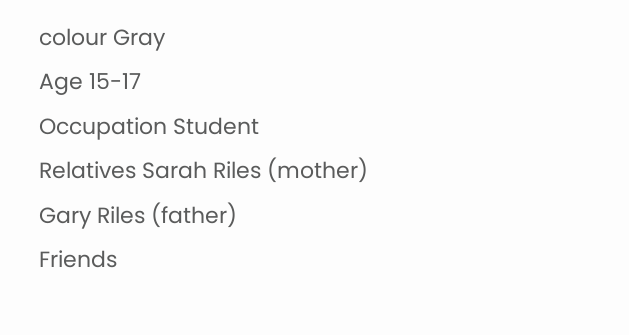colour Gray
Age 15-17
Occupation Student
Relatives Sarah Riles (mother)
Gary Riles (father)
Friends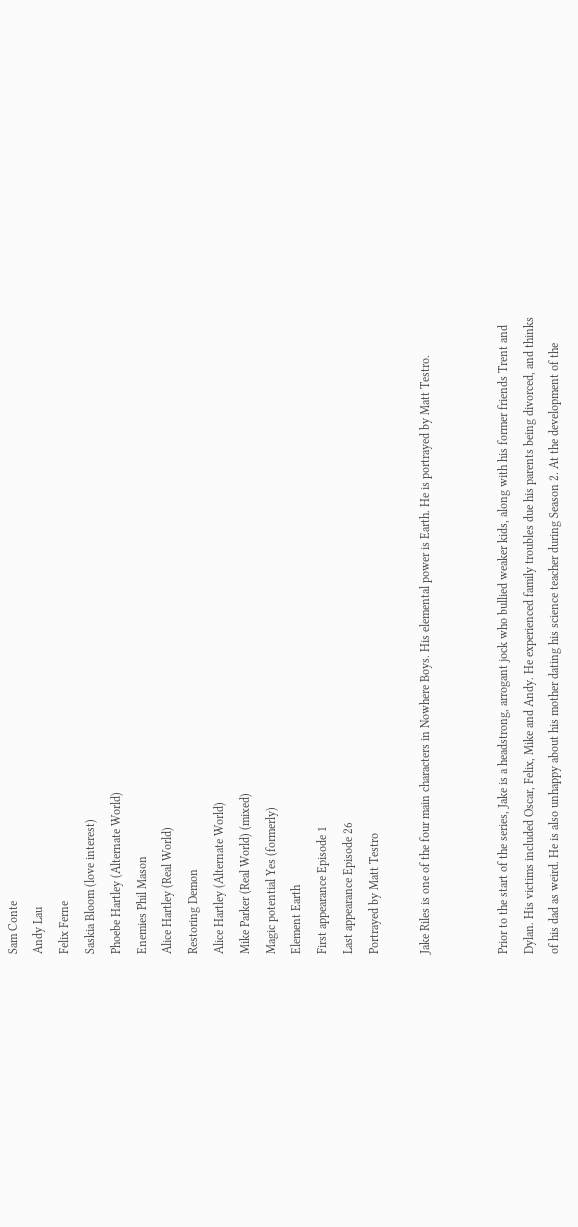Sam Conte
Andy Lau
Felix Ferne
Saskia Bloom (love interest)
Phoebe Hartley (Alternate World)
Enemies Phil Mason
Alice Hartley (Real World)
Restoring Demon
Alice Hartley (Alternate World)
Mike Parker (Real World) (mixed)
Magic potential Yes (formerly)
Element Earth
First appearance Episode 1
Last appearance Episode 26
Portrayed by Matt Testro

Jake Riles is one of the four main characters in Nowhere Boys. His elemental power is Earth. He is portrayed by Matt Testro.


Prior to the start of the series, Jake is a headstrong, arrogant jock who bullied weaker kids, along with his former friends Trent and Dylan. His victims included Oscar, Felix, Mike and Andy. He experienced family troubles due his parents being divorced, and thinks of his dad as weird. He is also unhappy about his mother dating his science teacher during Season 2. At the development of the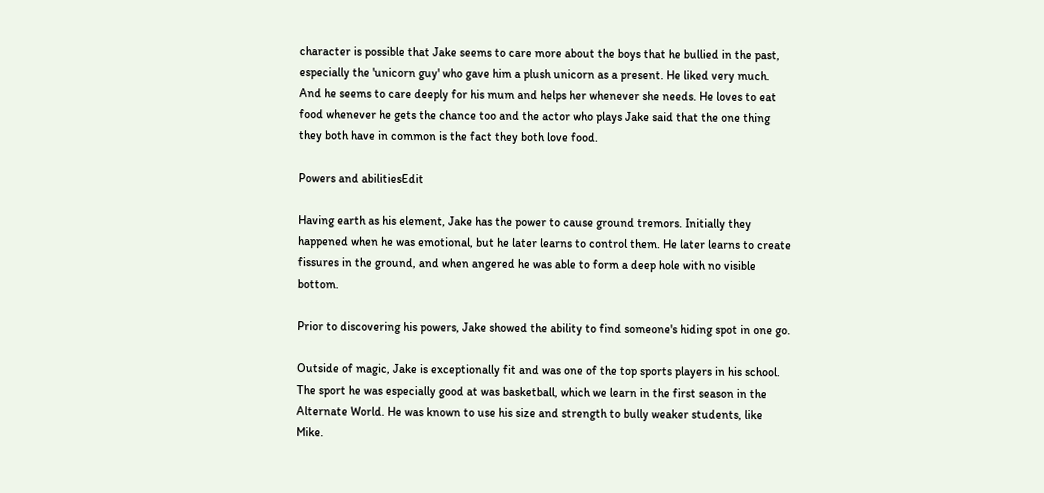character is possible that Jake seems to care more about the boys that he bullied in the past, especially the 'unicorn guy' who gave him a plush unicorn as a present. He liked very much. And he seems to care deeply for his mum and helps her whenever she needs. He loves to eat food whenever he gets the chance too and the actor who plays Jake said that the one thing they both have in common is the fact they both love food.

Powers and abilitiesEdit

Having earth as his element, Jake has the power to cause ground tremors. Initially they happened when he was emotional, but he later learns to control them. He later learns to create fissures in the ground, and when angered he was able to form a deep hole with no visible bottom.

Prior to discovering his powers, Jake showed the ability to find someone's hiding spot in one go.

Outside of magic, Jake is exceptionally fit and was one of the top sports players in his school. The sport he was especially good at was basketball, which we learn in the first season in the Alternate World. He was known to use his size and strength to bully weaker students, like Mike.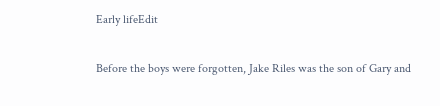Early lifeEdit

Before the boys were forgotten, Jake Riles was the son of Gary and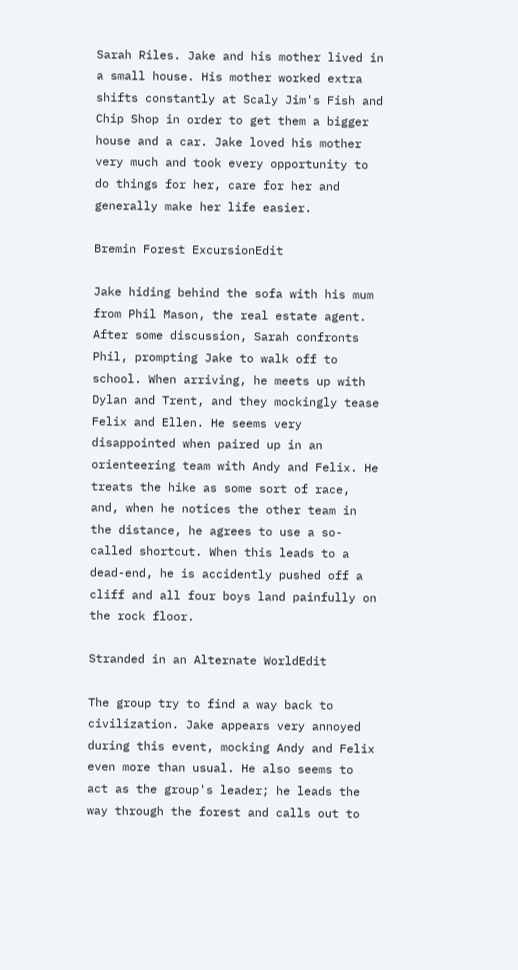Sarah Riles. Jake and his mother lived in a small house. His mother worked extra shifts constantly at Scaly Jim's Fish and Chip Shop in order to get them a bigger house and a car. Jake loved his mother very much and took every opportunity to do things for her, care for her and generally make her life easier.

Bremin Forest ExcursionEdit

Jake hiding behind the sofa with his mum from Phil Mason, the real estate agent. After some discussion, Sarah confronts Phil, prompting Jake to walk off to school. When arriving, he meets up with Dylan and Trent, and they mockingly tease Felix and Ellen. He seems very disappointed when paired up in an orienteering team with Andy and Felix. He treats the hike as some sort of race, and, when he notices the other team in the distance, he agrees to use a so-called shortcut. When this leads to a dead-end, he is accidently pushed off a cliff and all four boys land painfully on the rock floor.

Stranded in an Alternate WorldEdit

The group try to find a way back to civilization. Jake appears very annoyed during this event, mocking Andy and Felix even more than usual. He also seems to act as the group's leader; he leads the way through the forest and calls out to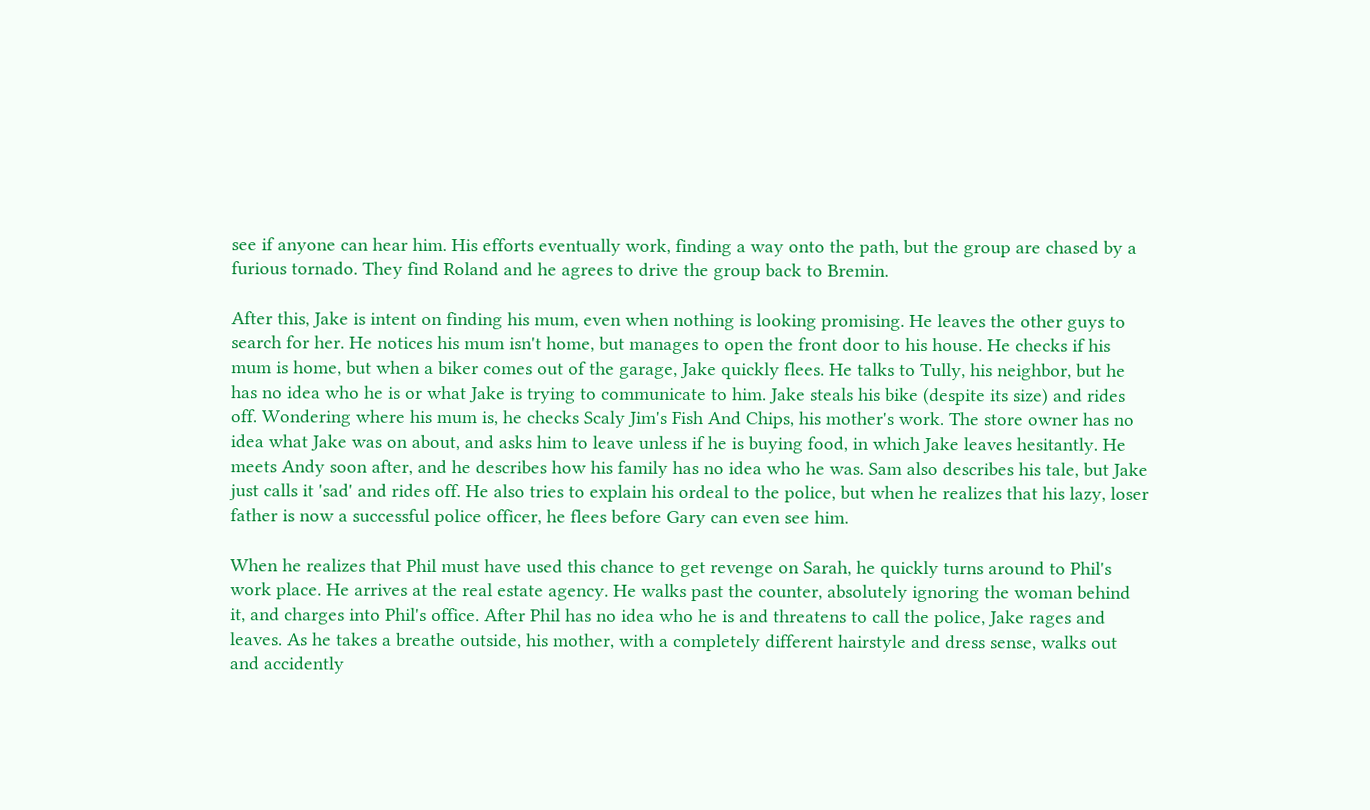see if anyone can hear him. His efforts eventually work, finding a way onto the path, but the group are chased by a furious tornado. They find Roland and he agrees to drive the group back to Bremin.

After this, Jake is intent on finding his mum, even when nothing is looking promising. He leaves the other guys to search for her. He notices his mum isn't home, but manages to open the front door to his house. He checks if his mum is home, but when a biker comes out of the garage, Jake quickly flees. He talks to Tully, his neighbor, but he has no idea who he is or what Jake is trying to communicate to him. Jake steals his bike (despite its size) and rides off. Wondering where his mum is, he checks Scaly Jim's Fish And Chips, his mother's work. The store owner has no idea what Jake was on about, and asks him to leave unless if he is buying food, in which Jake leaves hesitantly. He meets Andy soon after, and he describes how his family has no idea who he was. Sam also describes his tale, but Jake just calls it 'sad' and rides off. He also tries to explain his ordeal to the police, but when he realizes that his lazy, loser father is now a successful police officer, he flees before Gary can even see him.

When he realizes that Phil must have used this chance to get revenge on Sarah, he quickly turns around to Phil's work place. He arrives at the real estate agency. He walks past the counter, absolutely ignoring the woman behind it, and charges into Phil's office. After Phil has no idea who he is and threatens to call the police, Jake rages and leaves. As he takes a breathe outside, his mother, with a completely different hairstyle and dress sense, walks out and accidently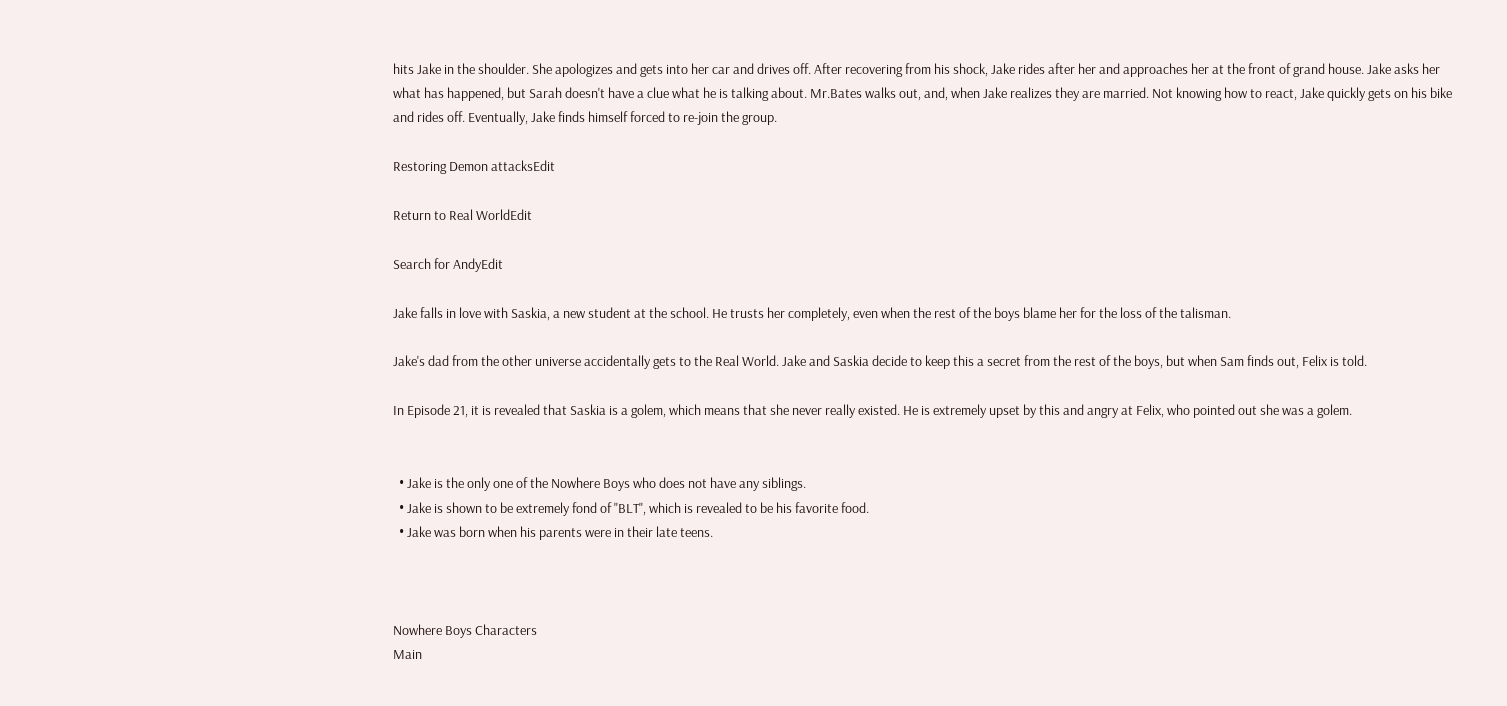hits Jake in the shoulder. She apologizes and gets into her car and drives off. After recovering from his shock, Jake rides after her and approaches her at the front of grand house. Jake asks her what has happened, but Sarah doesn't have a clue what he is talking about. Mr.Bates walks out, and, when Jake realizes they are married. Not knowing how to react, Jake quickly gets on his bike and rides off. Eventually, Jake finds himself forced to re-join the group.

Restoring Demon attacksEdit

Return to Real WorldEdit

Search for AndyEdit

Jake falls in love with Saskia, a new student at the school. He trusts her completely, even when the rest of the boys blame her for the loss of the talisman.

Jake's dad from the other universe accidentally gets to the Real World. Jake and Saskia decide to keep this a secret from the rest of the boys, but when Sam finds out, Felix is told.

In Episode 21, it is revealed that Saskia is a golem, which means that she never really existed. He is extremely upset by this and angry at Felix, who pointed out she was a golem.


  • Jake is the only one of the Nowhere Boys who does not have any siblings.
  • Jake is shown to be extremely fond of "BLT", which is revealed to be his favorite food.
  • Jake was born when his parents were in their late teens.



Nowhere Boys Characters
Main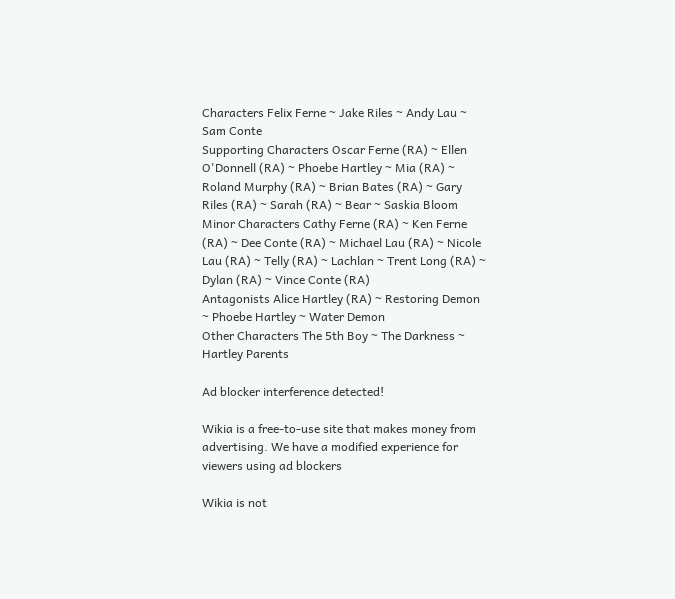Characters Felix Ferne ~ Jake Riles ~ Andy Lau ~ Sam Conte
Supporting Characters Oscar Ferne (RA) ~ Ellen O'Donnell (RA) ~ Phoebe Hartley ~ Mia (RA) ~ Roland Murphy (RA) ~ Brian Bates (RA) ~ Gary Riles (RA) ~ Sarah (RA) ~ Bear ~ Saskia Bloom
Minor Characters Cathy Ferne (RA) ~ Ken Ferne (RA) ~ Dee Conte (RA) ~ Michael Lau (RA) ~ Nicole Lau (RA) ~ Telly (RA) ~ Lachlan ~ Trent Long (RA) ~ Dylan (RA) ~ Vince Conte (RA)
Antagonists Alice Hartley (RA) ~ Restoring Demon ~ Phoebe Hartley ~ Water Demon
Other Characters The 5th Boy ~ The Darkness ~ Hartley Parents

Ad blocker interference detected!

Wikia is a free-to-use site that makes money from advertising. We have a modified experience for viewers using ad blockers

Wikia is not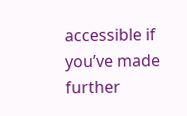accessible if you’ve made further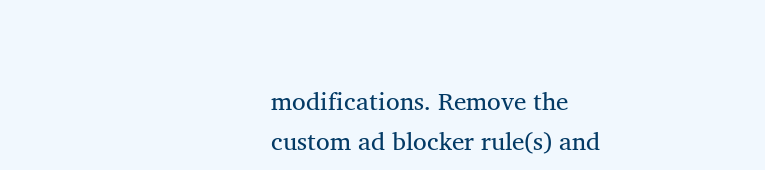modifications. Remove the custom ad blocker rule(s) and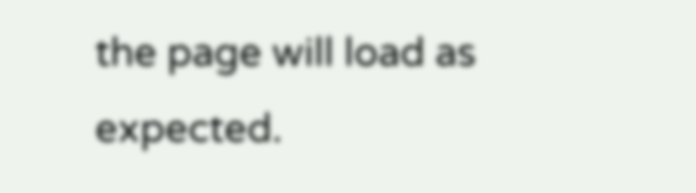the page will load as expected.